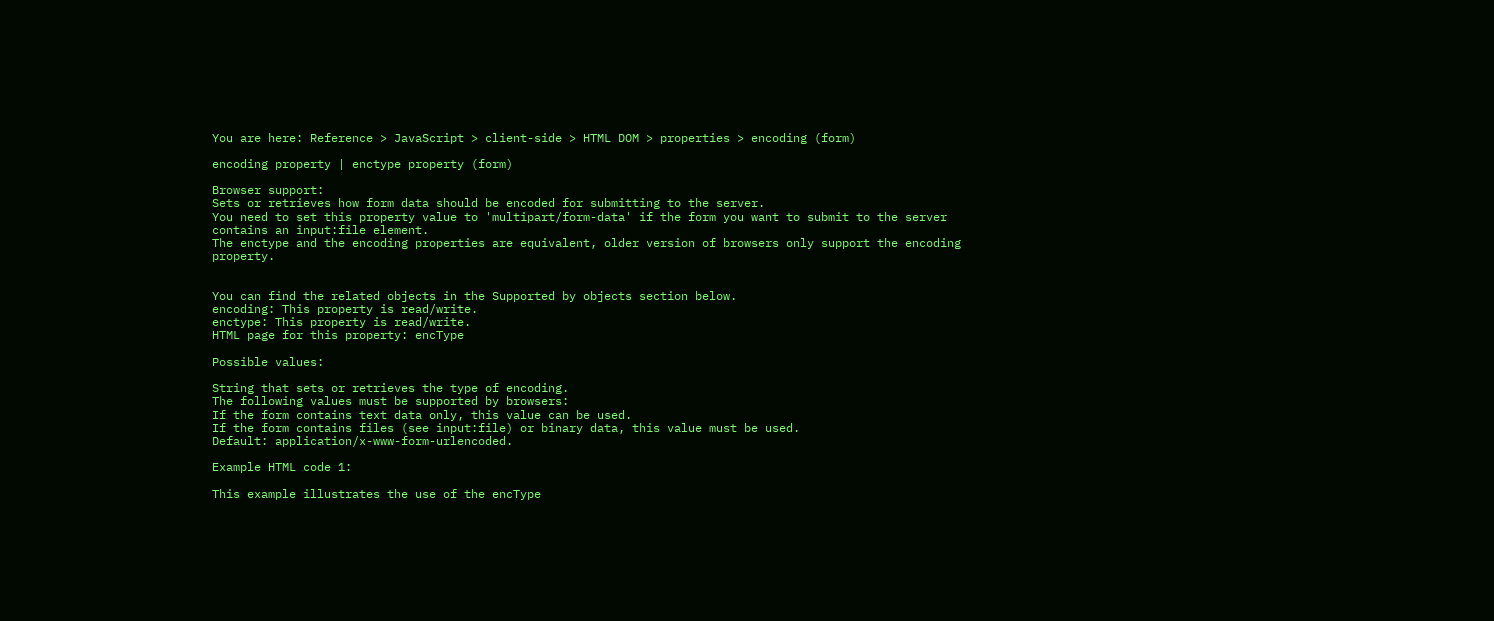You are here: Reference > JavaScript > client-side > HTML DOM > properties > encoding (form)

encoding property | enctype property (form)

Browser support:
Sets or retrieves how form data should be encoded for submitting to the server.
You need to set this property value to 'multipart/form-data' if the form you want to submit to the server contains an input:file element.
The enctype and the encoding properties are equivalent, older version of browsers only support the encoding property.


You can find the related objects in the Supported by objects section below.
encoding: This property is read/write.
enctype: This property is read/write.
HTML page for this property: encType

Possible values:

String that sets or retrieves the type of encoding.
The following values must be supported by browsers:
If the form contains text data only, this value can be used.
If the form contains files (see input:file) or binary data, this value must be used.
Default: application/x-www-form-urlencoded.

Example HTML code 1:

This example illustrates the use of the encType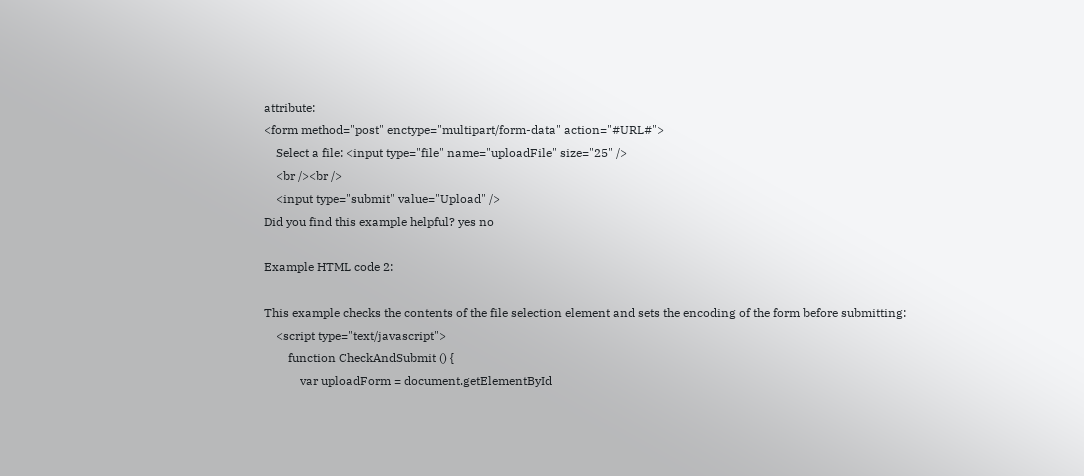attribute:
<form method="post" enctype="multipart/form-data" action="#URL#">
    Select a file: <input type="file" name="uploadFile" size="25" />
    <br /><br />
    <input type="submit" value="Upload" />
Did you find this example helpful? yes no

Example HTML code 2:

This example checks the contents of the file selection element and sets the encoding of the form before submitting:
    <script type="text/javascript">
        function CheckAndSubmit () {
            var uploadForm = document.getElementById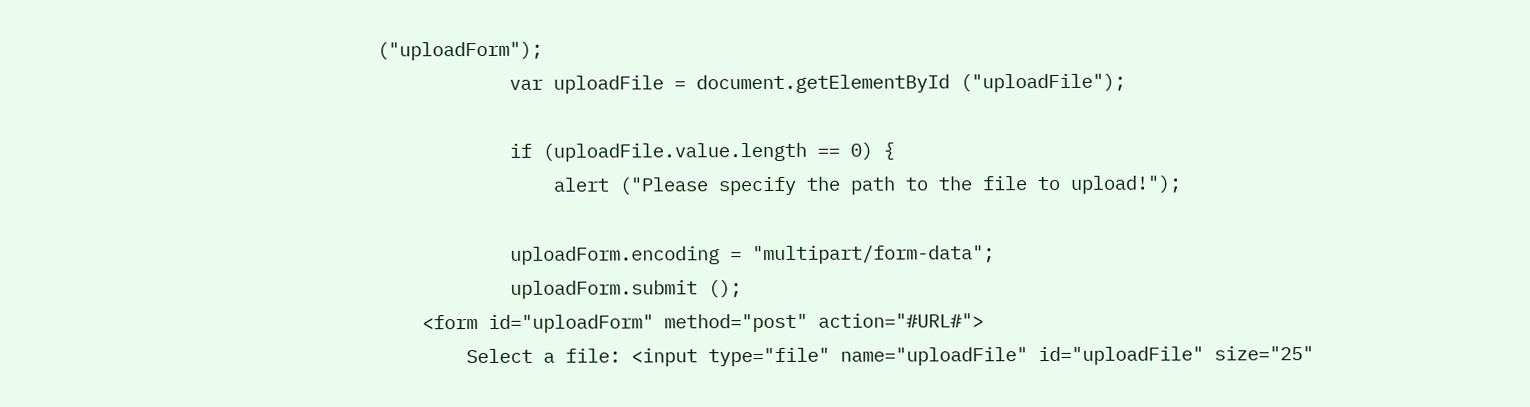("uploadForm");
            var uploadFile = document.getElementById ("uploadFile");

            if (uploadFile.value.length == 0) {
                alert ("Please specify the path to the file to upload!");

            uploadForm.encoding = "multipart/form-data";
            uploadForm.submit ();
    <form id="uploadForm" method="post" action="#URL#">
        Select a file: <input type="file" name="uploadFile" id="uploadFile" size="25"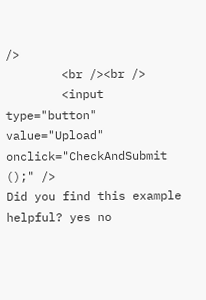/>
        <br /><br />
        <input type="button" value="Upload" onclick="CheckAndSubmit ();" />
Did you find this example helpful? yes no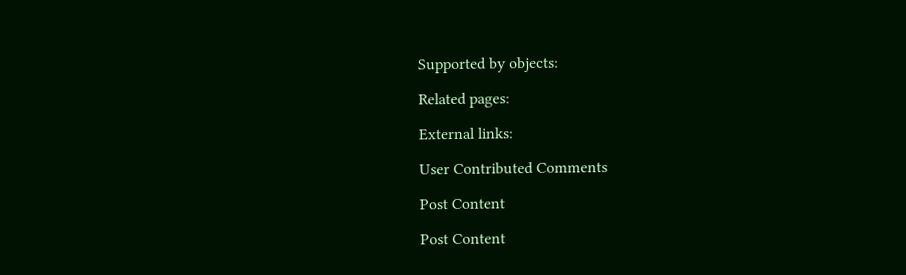Supported by objects:

Related pages:

External links:

User Contributed Comments

Post Content

Post Content